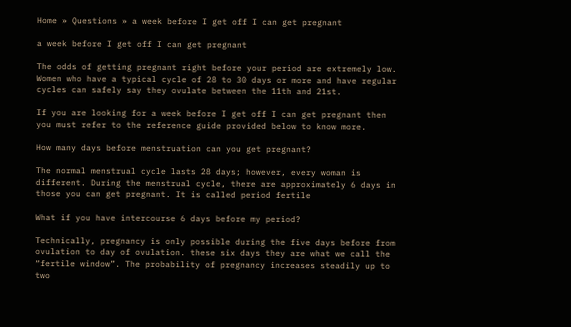Home » Questions » a week before I get off I can get pregnant

a week before I get off I can get pregnant

The odds of getting pregnant right before your period are extremely low. Women who have a typical cycle of 28 to 30 days or more and have regular cycles can safely say they ovulate between the 11th and 21st.

If you are looking for a week before I get off I can get pregnant then you must refer to the reference guide provided below to know more.

How many days before menstruation can you get pregnant?

The normal menstrual cycle lasts 28 days; however, every woman is different. During the menstrual cycle, there are approximately 6 days in those you can get pregnant. It is called period fertile

What if you have intercourse 6 days before my period?

Technically, pregnancy is only possible during the five days before from ovulation to day of ovulation. these six days they are what we call the “fertile window”. The probability of pregnancy increases steadily up to two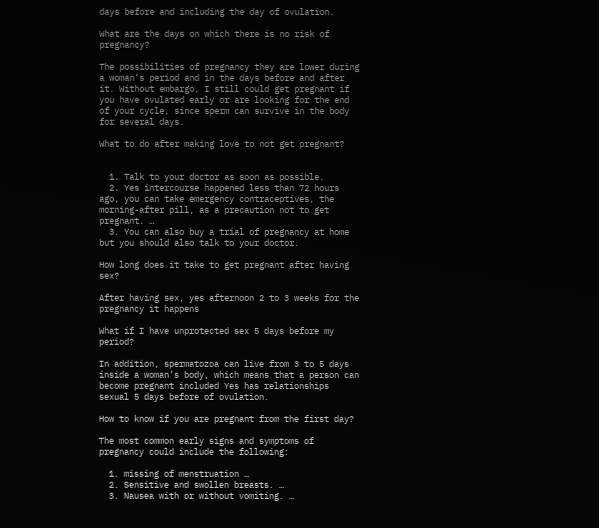days before and including the day of ovulation.

What are the days on which there is no risk of pregnancy?

The possibilities of pregnancy they are lower during a woman’s period and in the days before and after it. Without embargo, I still could get pregnant if you have ovulated early or are looking for the end of your cycle, since sperm can survive in the body for several days.

What to do after making love to not get pregnant?


  1. Talk to your doctor as soon as possible.
  2. Yes intercourse happened less than 72 hours ago, you can take emergency contraceptives, the morning-after pill, as a precaution not to get pregnant. …
  3. You can also buy a trial of pregnancy at home but you should also talk to your doctor.

How long does it take to get pregnant after having sex?

After having sex, yes afternoon 2 to 3 weeks for the pregnancy it happens

What if I have unprotected sex 5 days before my period?

In addition, spermatozoa can live from 3 to 5 days inside a woman’s body, which means that a person can become pregnant included Yes has relationships sexual 5 days before of ovulation.

How to know if you are pregnant from the first day?

The most common early signs and symptoms of pregnancy could include the following:

  1. missing of menstruation …
  2. Sensitive and swollen breasts. …
  3. Nausea with or without vomiting. …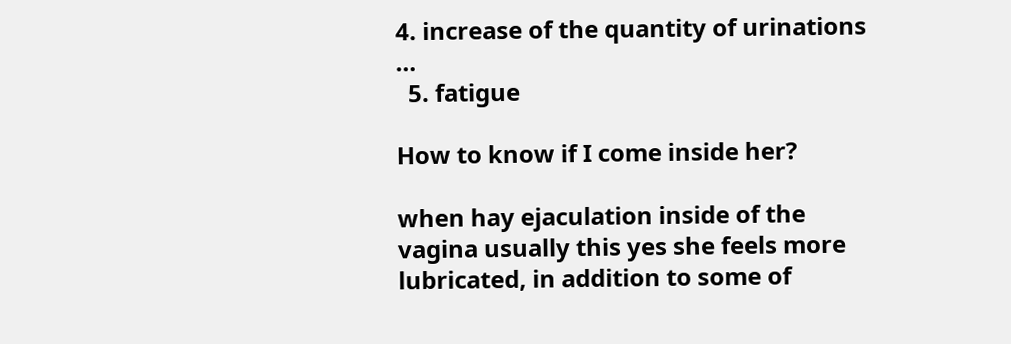4. increase of the quantity of urinations …
  5. fatigue

How to know if I come inside her?

when hay ejaculation inside of the vagina usually this yes she feels more lubricated, in addition to some of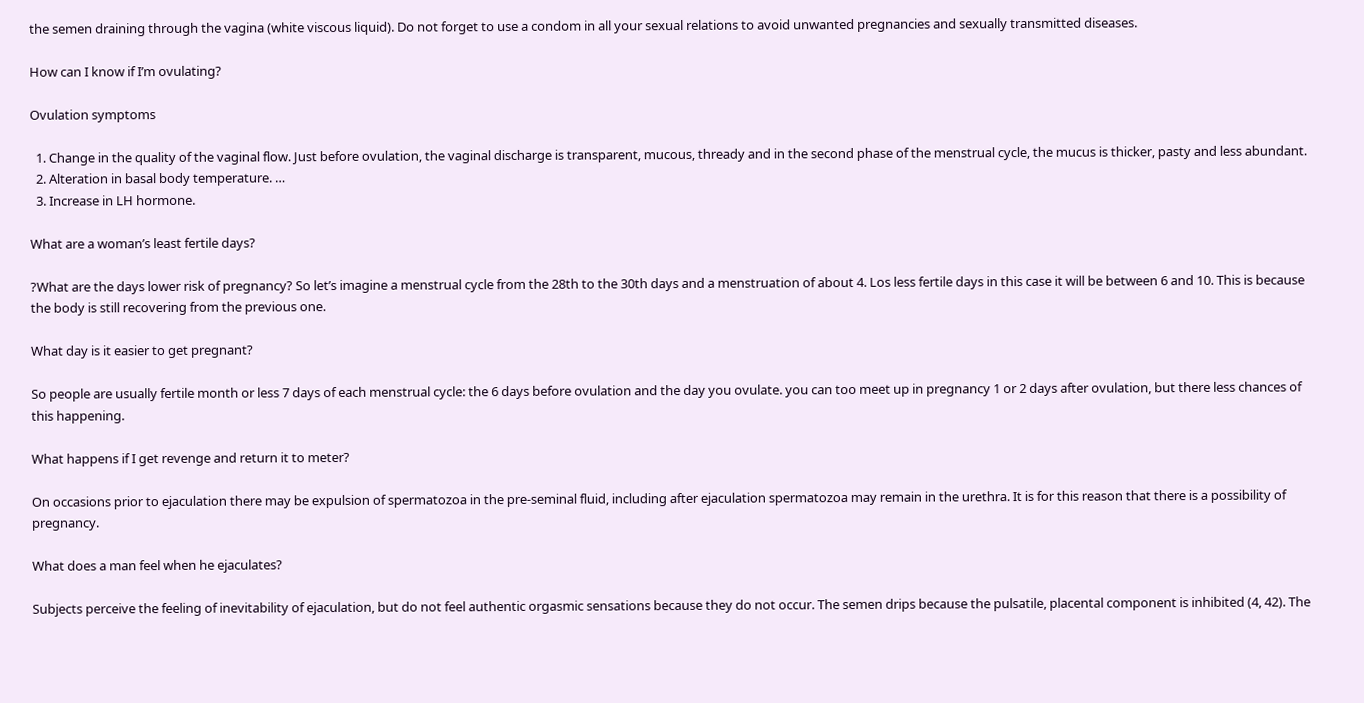the semen draining through the vagina (white viscous liquid). Do not forget to use a condom in all your sexual relations to avoid unwanted pregnancies and sexually transmitted diseases.

How can I know if I’m ovulating?

Ovulation symptoms

  1. Change in the quality of the vaginal flow. Just before ovulation, the vaginal discharge is transparent, mucous, thready and in the second phase of the menstrual cycle, the mucus is thicker, pasty and less abundant.
  2. Alteration in basal body temperature. …
  3. Increase in LH hormone.

What are a woman’s least fertile days?

?What are the days lower risk of pregnancy? So let’s imagine a menstrual cycle from the 28th to the 30th days and a menstruation of about 4. Los less fertile days in this case it will be between 6 and 10. This is because the body is still recovering from the previous one.

What day is it easier to get pregnant?

So people are usually fertile month or less 7 days of each menstrual cycle: the 6 days before ovulation and the day you ovulate. you can too meet up in pregnancy 1 or 2 days after ovulation, but there less chances of this happening.

What happens if I get revenge and return it to meter?

On occasions prior to ejaculation there may be expulsion of spermatozoa in the pre-seminal fluid, including after ejaculation spermatozoa may remain in the urethra. It is for this reason that there is a possibility of pregnancy.

What does a man feel when he ejaculates?

Subjects perceive the feeling of inevitability of ejaculation, but do not feel authentic orgasmic sensations because they do not occur. The semen drips because the pulsatile, placental component is inhibited (4, 42). The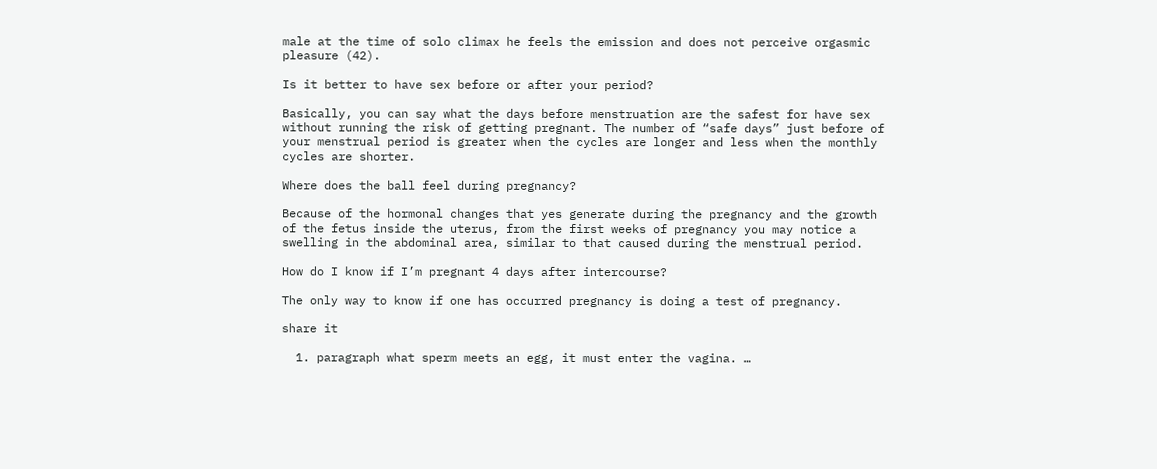male at the time of solo climax he feels the emission and does not perceive orgasmic pleasure (42).

Is it better to have sex before or after your period?

Basically, you can say what the days before menstruation are the safest for have sex without running the risk of getting pregnant. The number of “safe days” just before of your menstrual period is greater when the cycles are longer and less when the monthly cycles are shorter.

Where does the ball feel during pregnancy?

Because of the hormonal changes that yes generate during the pregnancy and the growth of the fetus inside the uterus, from the first weeks of pregnancy you may notice a swelling in the abdominal area, similar to that caused during the menstrual period.

How do I know if I’m pregnant 4 days after intercourse?

The only way to know if one has occurred pregnancy is doing a test of pregnancy.

share it

  1. paragraph what sperm meets an egg, it must enter the vagina. …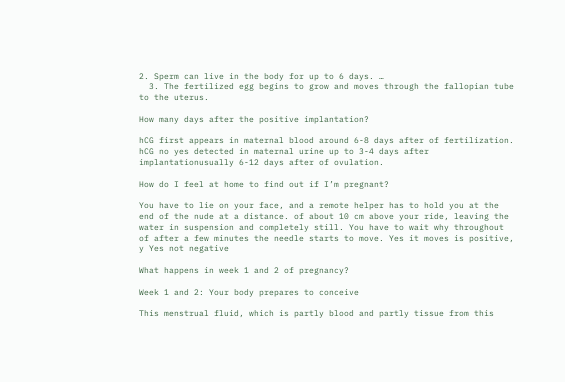2. Sperm can live in the body for up to 6 days. …
  3. The fertilized egg begins to grow and moves through the fallopian tube to the uterus.

How many days after the positive implantation?

hCG first appears in maternal blood around 6-8 days after of fertilization. hCG no yes detected in maternal urine up to 3-4 days after implantationusually 6-12 days after of ovulation.

How do I feel at home to find out if I’m pregnant?

You have to lie on your face, and a remote helper has to hold you at the end of the nude at a distance. of about 10 cm above your ride, leaving the water in suspension and completely still. You have to wait why throughout of after a few minutes the needle starts to move. Yes it moves is positive, y Yes not negative

What happens in week 1 and 2 of pregnancy?

Week 1 and 2: Your body prepares to conceive

This menstrual fluid, which is partly blood and partly tissue from this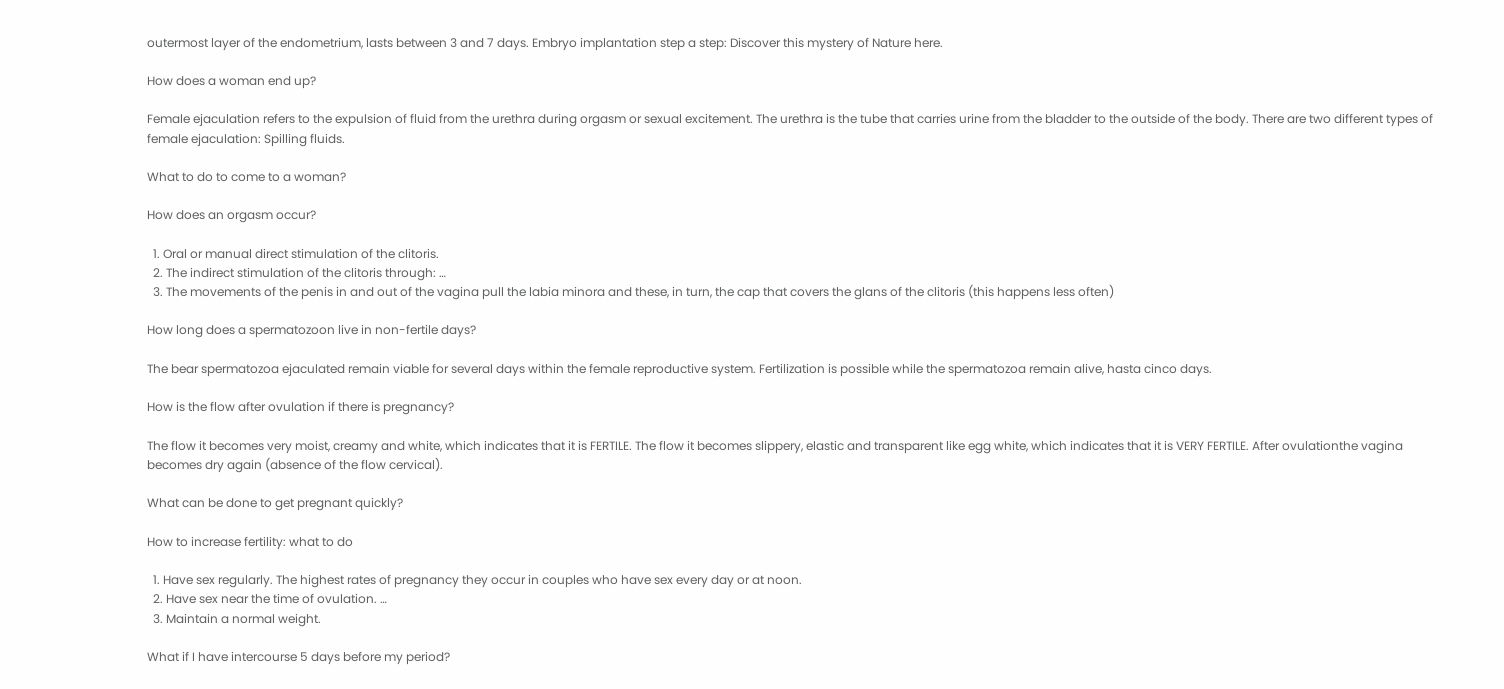outermost layer of the endometrium, lasts between 3 and 7 days. Embryo implantation step a step: Discover this mystery of Nature here.

How does a woman end up?

Female ejaculation refers to the expulsion of fluid from the urethra during orgasm or sexual excitement. The urethra is the tube that carries urine from the bladder to the outside of the body. There are two different types of female ejaculation: Spilling fluids.

What to do to come to a woman?

How does an orgasm occur?

  1. Oral or manual direct stimulation of the clitoris.
  2. The indirect stimulation of the clitoris through: …
  3. The movements of the penis in and out of the vagina pull the labia minora and these, in turn, the cap that covers the glans of the clitoris (this happens less often)

How long does a spermatozoon live in non-fertile days?

The bear spermatozoa ejaculated remain viable for several days within the female reproductive system. Fertilization is possible while the spermatozoa remain alive, hasta cinco days.

How is the flow after ovulation if there is pregnancy?

The flow it becomes very moist, creamy and white, which indicates that it is FERTILE. The flow it becomes slippery, elastic and transparent like egg white, which indicates that it is VERY FERTILE. After ovulationthe vagina becomes dry again (absence of the flow cervical).

What can be done to get pregnant quickly?

How to increase fertility: what to do

  1. Have sex regularly. The highest rates of pregnancy they occur in couples who have sex every day or at noon.
  2. Have sex near the time of ovulation. …
  3. Maintain a normal weight.

What if I have intercourse 5 days before my period?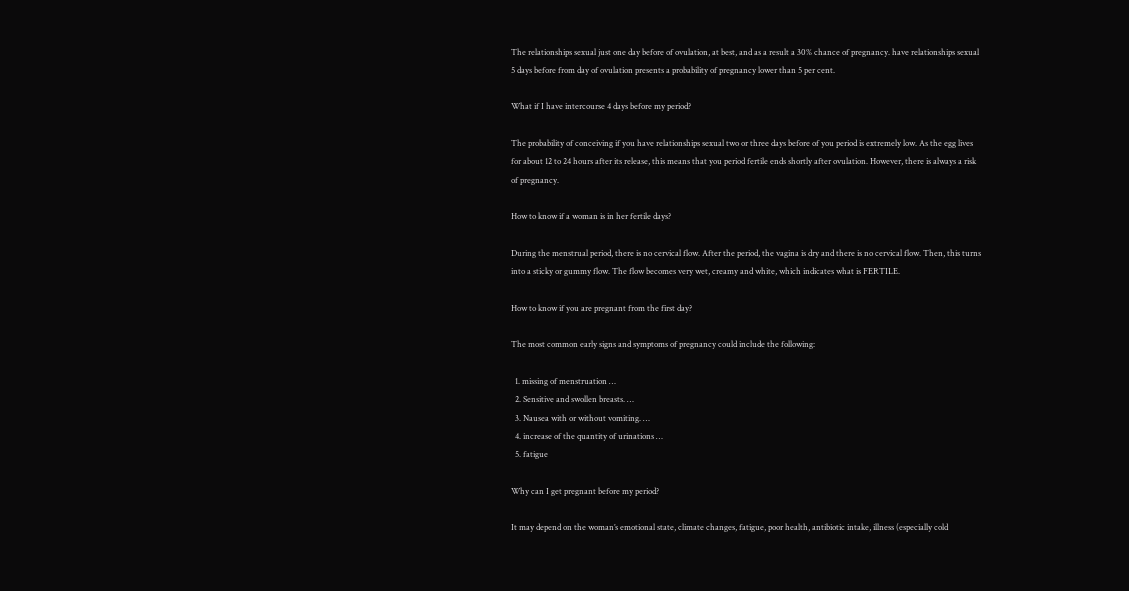The relationships sexual just one day before of ovulation, at best, and as a result a 30% chance of pregnancy. have relationships sexual 5 days before from day of ovulation presents a probability of pregnancy lower than 5 per cent.

What if I have intercourse 4 days before my period?

The probability of conceiving if you have relationships sexual two or three days before of you period is extremely low. As the egg lives for about 12 to 24 hours after its release, this means that you period fertile ends shortly after ovulation. However, there is always a risk of pregnancy.

How to know if a woman is in her fertile days?

During the menstrual period, there is no cervical flow. After the period, the vagina is dry and there is no cervical flow. Then, this turns into a sticky or gummy flow. The flow becomes very wet, creamy and white, which indicates what is FERTILE.

How to know if you are pregnant from the first day?

The most common early signs and symptoms of pregnancy could include the following:

  1. missing of menstruation …
  2. Sensitive and swollen breasts. …
  3. Nausea with or without vomiting. …
  4. increase of the quantity of urinations …
  5. fatigue

Why can I get pregnant before my period?

It may depend on the woman’s emotional state, climate changes, fatigue, poor health, antibiotic intake, illness (especially cold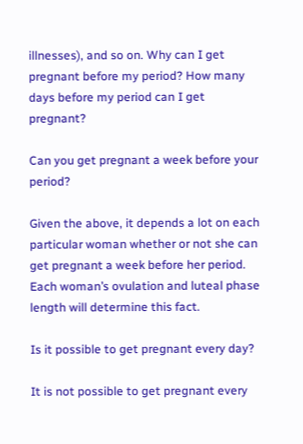illnesses), and so on. Why can I get pregnant before my period? How many days before my period can I get pregnant?

Can you get pregnant a week before your period?

Given the above, it depends a lot on each particular woman whether or not she can get pregnant a week before her period. Each woman’s ovulation and luteal phase length will determine this fact.

Is it possible to get pregnant every day?

It is not possible to get pregnant every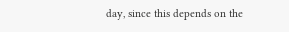day, since this depends on the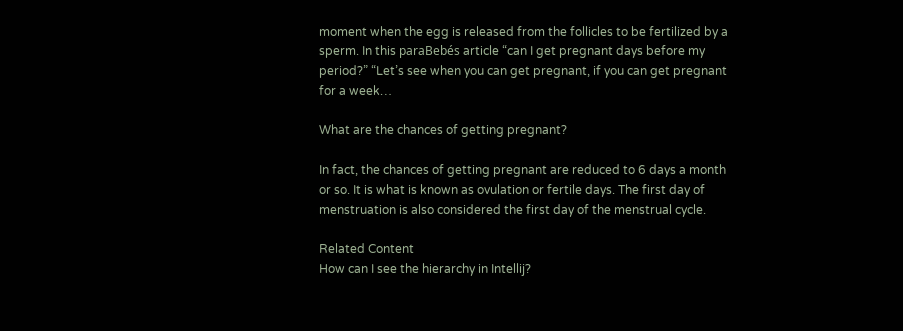moment when the egg is released from the follicles to be fertilized by a sperm. In this paraBebés article “can I get pregnant days before my period?” “Let’s see when you can get pregnant, if you can get pregnant for a week…

What are the chances of getting pregnant?

In fact, the chances of getting pregnant are reduced to 6 days a month or so. It is what is known as ovulation or fertile days. The first day of menstruation is also considered the first day of the menstrual cycle.

Related Content
How can I see the hierarchy in Intellij?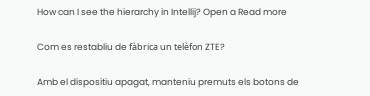How can I see the hierarchy in Intellij? Open a Read more

Com es restabliu de fàbrica un telèfon ZTE?

Amb el dispositiu apagat, manteniu premuts els botons de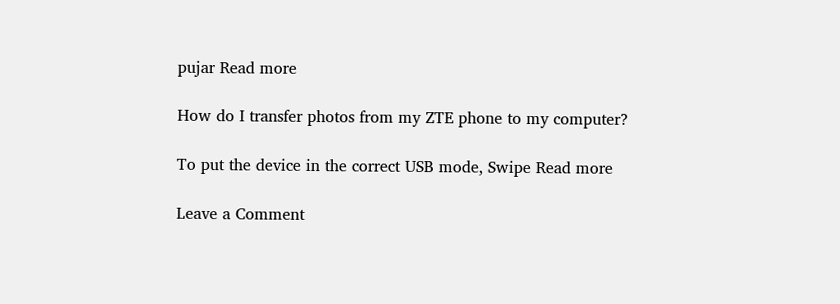pujar Read more

How do I transfer photos from my ZTE phone to my computer?

To put the device in the correct USB mode, Swipe Read more

Leave a Comment